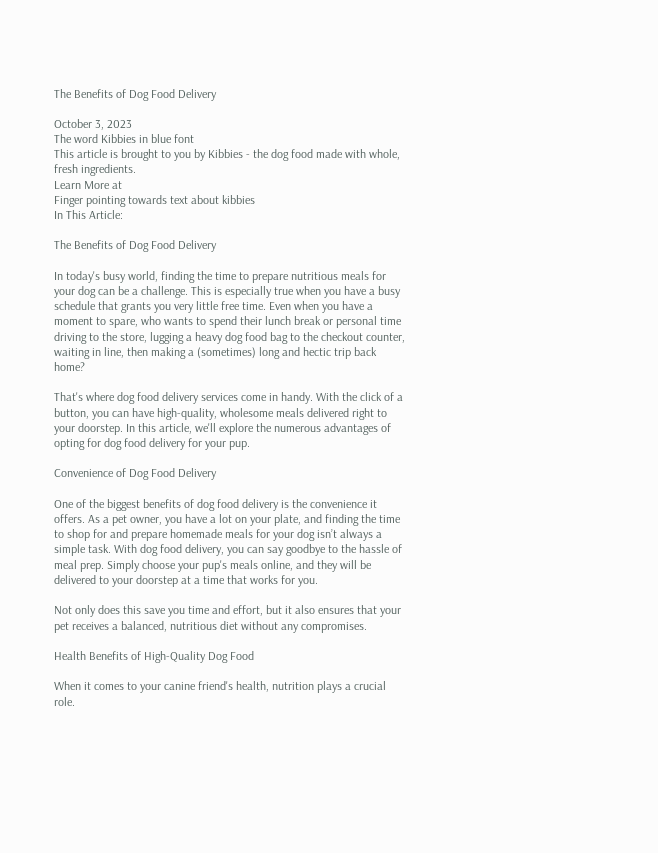The Benefits of Dog Food Delivery

October 3, 2023
The word Kibbies in blue font
This article is brought to you by Kibbies - the dog food made with whole, fresh ingredients.
Learn More at
Finger pointing towards text about kibbies
In This Article:

The Benefits of Dog Food Delivery

In today's busy world, finding the time to prepare nutritious meals for your dog can be a challenge. This is especially true when you have a busy schedule that grants you very little free time. Even when you have a moment to spare, who wants to spend their lunch break or personal time driving to the store, lugging a heavy dog food bag to the checkout counter, waiting in line, then making a (sometimes) long and hectic trip back home?

That's where dog food delivery services come in handy. With the click of a button, you can have high-quality, wholesome meals delivered right to your doorstep. In this article, we'll explore the numerous advantages of opting for dog food delivery for your pup.

Convenience of Dog Food Delivery

One of the biggest benefits of dog food delivery is the convenience it offers. As a pet owner, you have a lot on your plate, and finding the time to shop for and prepare homemade meals for your dog isn’t always a simple task. With dog food delivery, you can say goodbye to the hassle of meal prep. Simply choose your pup's meals online, and they will be delivered to your doorstep at a time that works for you.

Not only does this save you time and effort, but it also ensures that your pet receives a balanced, nutritious diet without any compromises.

Health Benefits of High-Quality Dog Food

When it comes to your canine friend's health, nutrition plays a crucial role.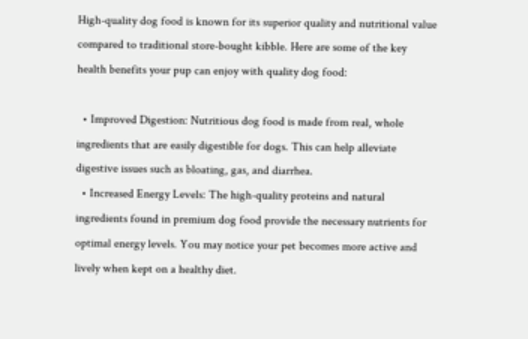High-quality dog food is known for its superior quality and nutritional value compared to traditional store-bought kibble. Here are some of the key health benefits your pup can enjoy with quality dog food:

  • Improved Digestion: Nutritious dog food is made from real, whole ingredients that are easily digestible for dogs. This can help alleviate digestive issues such as bloating, gas, and diarrhea.
  • Increased Energy Levels: The high-quality proteins and natural ingredients found in premium dog food provide the necessary nutrients for optimal energy levels. You may notice your pet becomes more active and lively when kept on a healthy diet.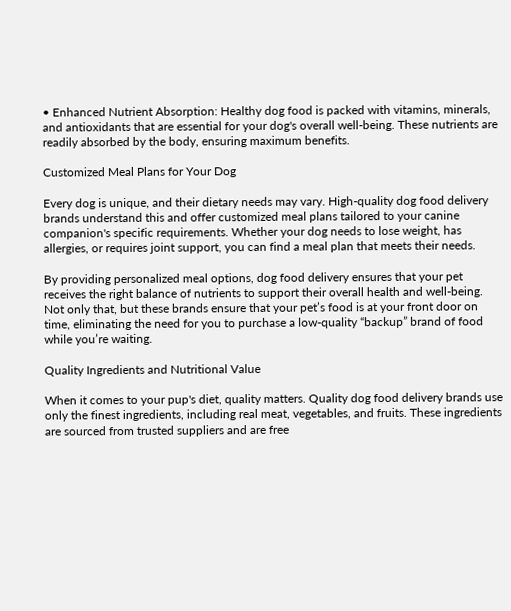• Enhanced Nutrient Absorption: Healthy dog food is packed with vitamins, minerals, and antioxidants that are essential for your dog's overall well-being. These nutrients are readily absorbed by the body, ensuring maximum benefits.

Customized Meal Plans for Your Dog

Every dog is unique, and their dietary needs may vary. High-quality dog food delivery brands understand this and offer customized meal plans tailored to your canine companion's specific requirements. Whether your dog needs to lose weight, has allergies, or requires joint support, you can find a meal plan that meets their needs.

By providing personalized meal options, dog food delivery ensures that your pet receives the right balance of nutrients to support their overall health and well-being. Not only that, but these brands ensure that your pet’s food is at your front door on time, eliminating the need for you to purchase a low-quality “backup” brand of food while you’re waiting.

Quality Ingredients and Nutritional Value

When it comes to your pup's diet, quality matters. Quality dog food delivery brands use only the finest ingredients, including real meat, vegetables, and fruits. These ingredients are sourced from trusted suppliers and are free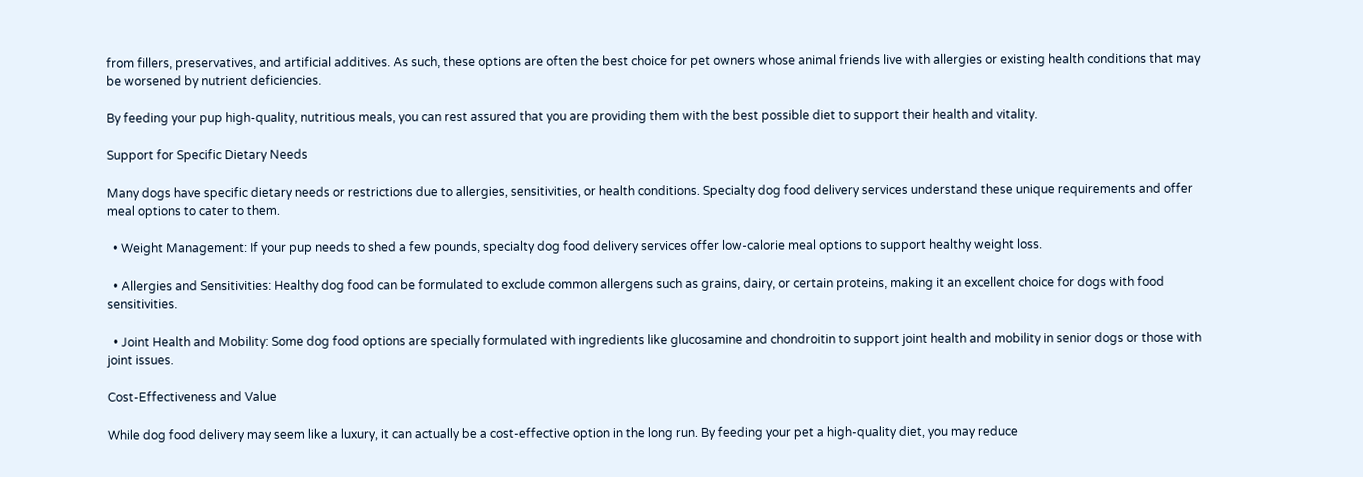from fillers, preservatives, and artificial additives. As such, these options are often the best choice for pet owners whose animal friends live with allergies or existing health conditions that may be worsened by nutrient deficiencies.

By feeding your pup high-quality, nutritious meals, you can rest assured that you are providing them with the best possible diet to support their health and vitality.

Support for Specific Dietary Needs

Many dogs have specific dietary needs or restrictions due to allergies, sensitivities, or health conditions. Specialty dog food delivery services understand these unique requirements and offer meal options to cater to them.

  • Weight Management: If your pup needs to shed a few pounds, specialty dog food delivery services offer low-calorie meal options to support healthy weight loss.

  • Allergies and Sensitivities: Healthy dog food can be formulated to exclude common allergens such as grains, dairy, or certain proteins, making it an excellent choice for dogs with food sensitivities.

  • Joint Health and Mobility: Some dog food options are specially formulated with ingredients like glucosamine and chondroitin to support joint health and mobility in senior dogs or those with joint issues.

Cost-Effectiveness and Value

While dog food delivery may seem like a luxury, it can actually be a cost-effective option in the long run. By feeding your pet a high-quality diet, you may reduce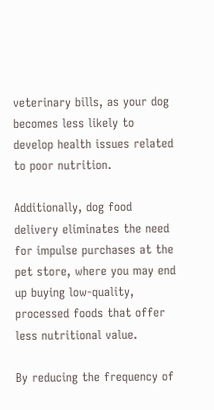veterinary bills, as your dog becomes less likely to develop health issues related to poor nutrition.

Additionally, dog food delivery eliminates the need for impulse purchases at the pet store, where you may end up buying low-quality, processed foods that offer less nutritional value.

By reducing the frequency of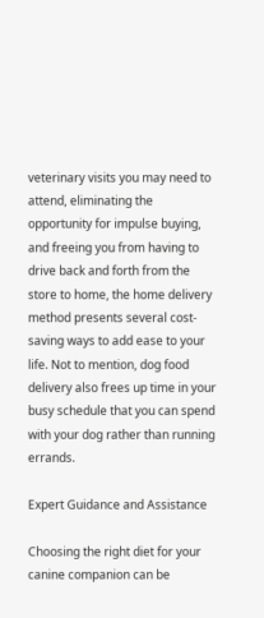veterinary visits you may need to attend, eliminating the opportunity for impulse buying, and freeing you from having to drive back and forth from the store to home, the home delivery method presents several cost-saving ways to add ease to your life. Not to mention, dog food delivery also frees up time in your busy schedule that you can spend with your dog rather than running errands.

Expert Guidance and Assistance

Choosing the right diet for your canine companion can be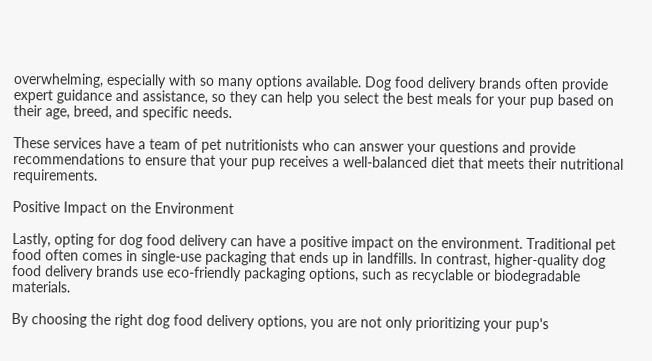overwhelming, especially with so many options available. Dog food delivery brands often provide expert guidance and assistance, so they can help you select the best meals for your pup based on their age, breed, and specific needs.

These services have a team of pet nutritionists who can answer your questions and provide recommendations to ensure that your pup receives a well-balanced diet that meets their nutritional requirements.

Positive Impact on the Environment

Lastly, opting for dog food delivery can have a positive impact on the environment. Traditional pet food often comes in single-use packaging that ends up in landfills. In contrast, higher-quality dog food delivery brands use eco-friendly packaging options, such as recyclable or biodegradable materials.

By choosing the right dog food delivery options, you are not only prioritizing your pup's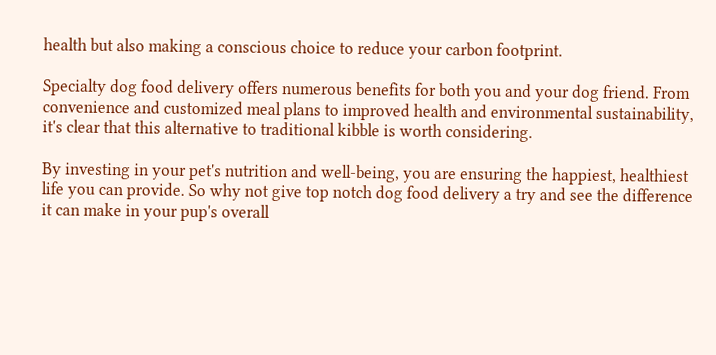health but also making a conscious choice to reduce your carbon footprint.

Specialty dog food delivery offers numerous benefits for both you and your dog friend. From convenience and customized meal plans to improved health and environmental sustainability, it's clear that this alternative to traditional kibble is worth considering.

By investing in your pet's nutrition and well-being, you are ensuring the happiest, healthiest life you can provide. So why not give top notch dog food delivery a try and see the difference it can make in your pup's overall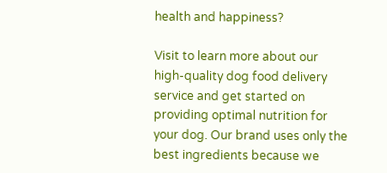health and happiness?

Visit to learn more about our high-quality dog food delivery service and get started on providing optimal nutrition for your dog. Our brand uses only the best ingredients because we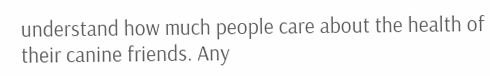understand how much people care about the health of their canine friends. Any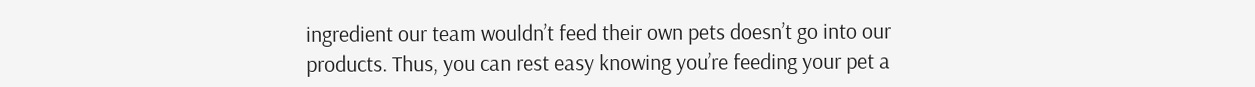ingredient our team wouldn’t feed their own pets doesn’t go into our products. Thus, you can rest easy knowing you’re feeding your pet a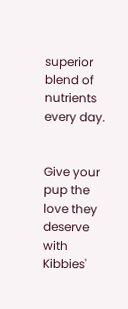superior blend of nutrients every day.


Give your pup the love they deserve with Kibbies'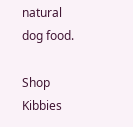natural dog food.

Shop Kibbies